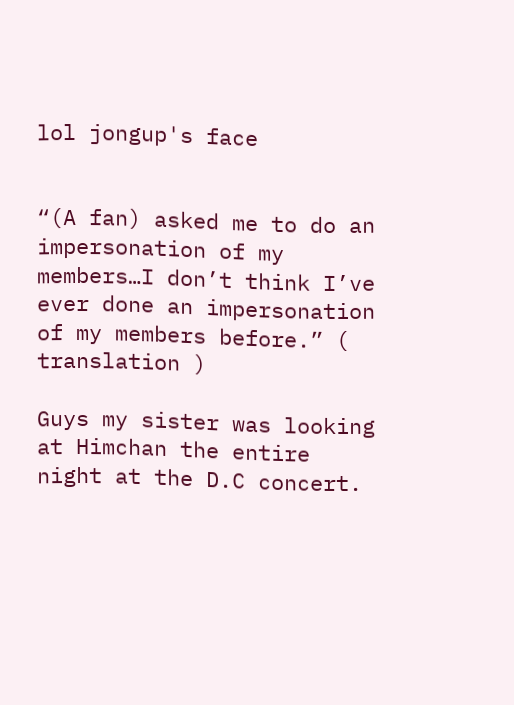lol jongup's face


“(A fan) asked me to do an impersonation of my members…I don’t think I’ve ever done an impersonation of my members before.” ( translation )

Guys my sister was looking at Himchan the entire night at the D.C concert.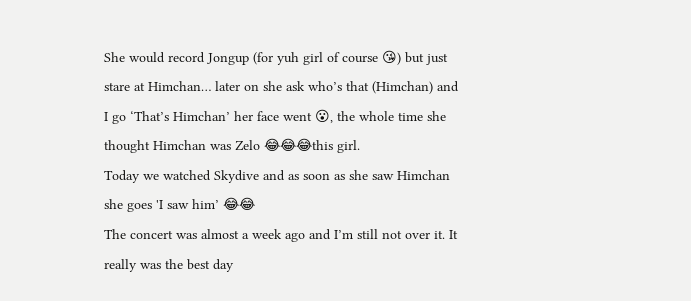She would record Jongup (for yuh girl of course 😘) but just stare at Himchan… later on she ask who’s that (Himchan) and I go ‘That’s Himchan’ her face went 😮, the whole time she thought Himchan was Zelo 😂😂😂this girl.
Today we watched Skydive and as soon as she saw Himchan she goes 'I saw him’ 😂😂
The concert was almost a week ago and I’m still not over it. It really was the best day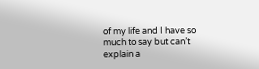of my life and I have so much to say but can’t explain a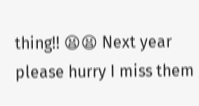thing!! 😫😫 Next year please hurry I miss them